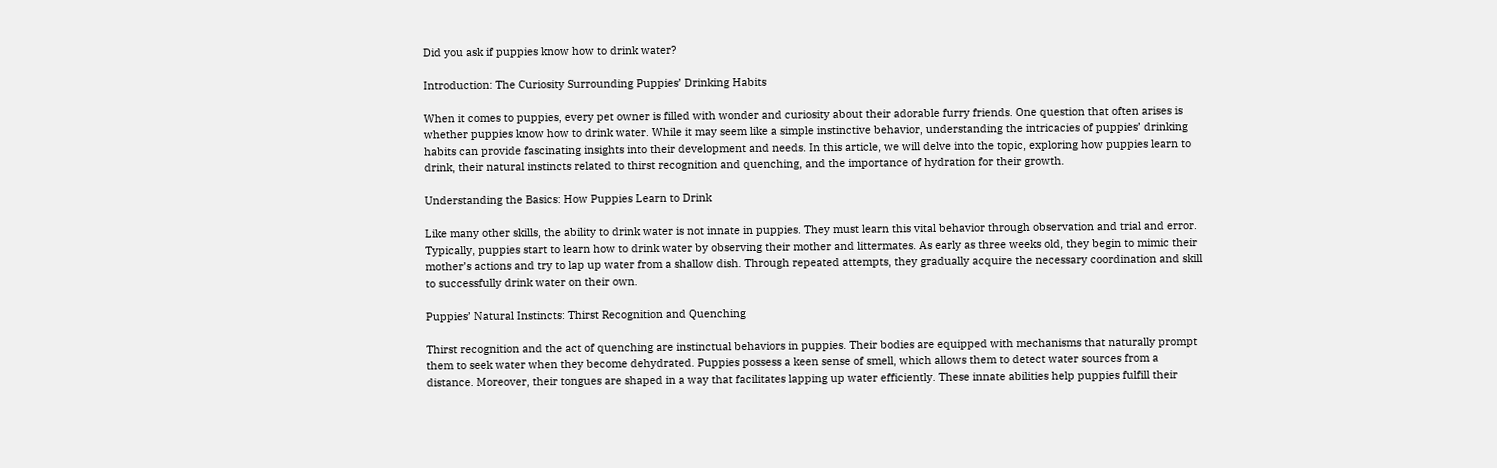Did you ask if puppies know how to drink water?

Introduction: The Curiosity Surrounding Puppies’ Drinking Habits

When it comes to puppies, every pet owner is filled with wonder and curiosity about their adorable furry friends. One question that often arises is whether puppies know how to drink water. While it may seem like a simple instinctive behavior, understanding the intricacies of puppies’ drinking habits can provide fascinating insights into their development and needs. In this article, we will delve into the topic, exploring how puppies learn to drink, their natural instincts related to thirst recognition and quenching, and the importance of hydration for their growth.

Understanding the Basics: How Puppies Learn to Drink

Like many other skills, the ability to drink water is not innate in puppies. They must learn this vital behavior through observation and trial and error. Typically, puppies start to learn how to drink water by observing their mother and littermates. As early as three weeks old, they begin to mimic their mother’s actions and try to lap up water from a shallow dish. Through repeated attempts, they gradually acquire the necessary coordination and skill to successfully drink water on their own.

Puppies’ Natural Instincts: Thirst Recognition and Quenching

Thirst recognition and the act of quenching are instinctual behaviors in puppies. Their bodies are equipped with mechanisms that naturally prompt them to seek water when they become dehydrated. Puppies possess a keen sense of smell, which allows them to detect water sources from a distance. Moreover, their tongues are shaped in a way that facilitates lapping up water efficiently. These innate abilities help puppies fulfill their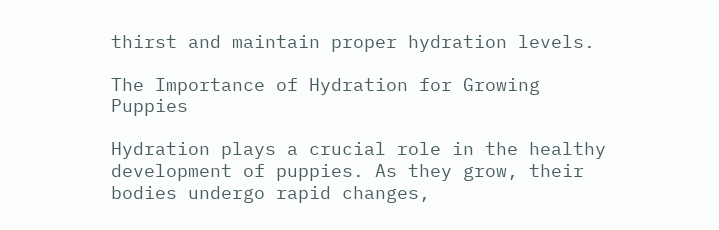thirst and maintain proper hydration levels.

The Importance of Hydration for Growing Puppies

Hydration plays a crucial role in the healthy development of puppies. As they grow, their bodies undergo rapid changes,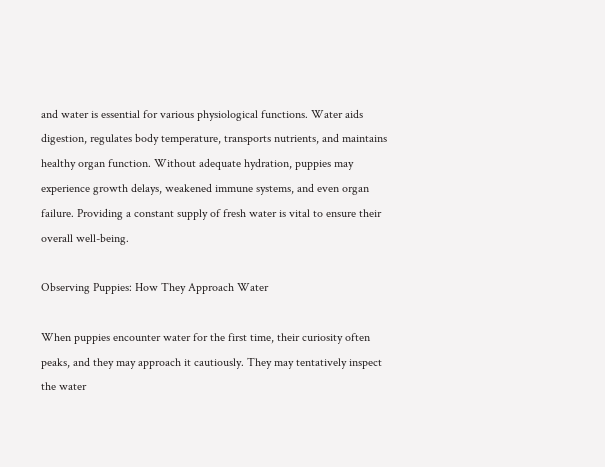and water is essential for various physiological functions. Water aids digestion, regulates body temperature, transports nutrients, and maintains healthy organ function. Without adequate hydration, puppies may experience growth delays, weakened immune systems, and even organ failure. Providing a constant supply of fresh water is vital to ensure their overall well-being.

Observing Puppies: How They Approach Water

When puppies encounter water for the first time, their curiosity often peaks, and they may approach it cautiously. They may tentatively inspect the water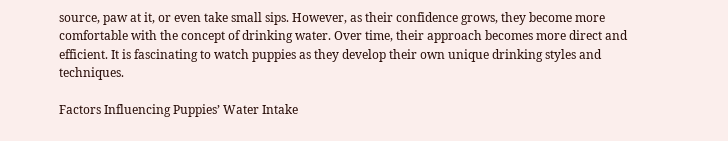source, paw at it, or even take small sips. However, as their confidence grows, they become more comfortable with the concept of drinking water. Over time, their approach becomes more direct and efficient. It is fascinating to watch puppies as they develop their own unique drinking styles and techniques.

Factors Influencing Puppies’ Water Intake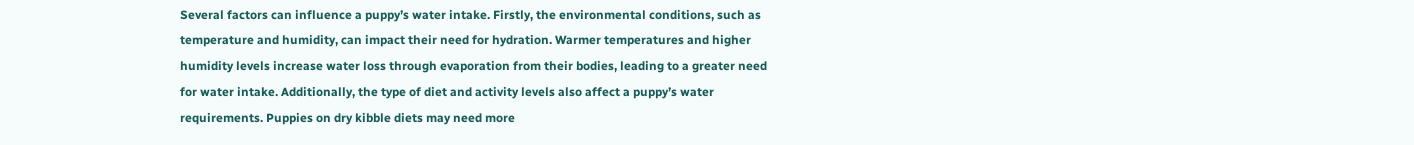Several factors can influence a puppy’s water intake. Firstly, the environmental conditions, such as temperature and humidity, can impact their need for hydration. Warmer temperatures and higher humidity levels increase water loss through evaporation from their bodies, leading to a greater need for water intake. Additionally, the type of diet and activity levels also affect a puppy’s water requirements. Puppies on dry kibble diets may need more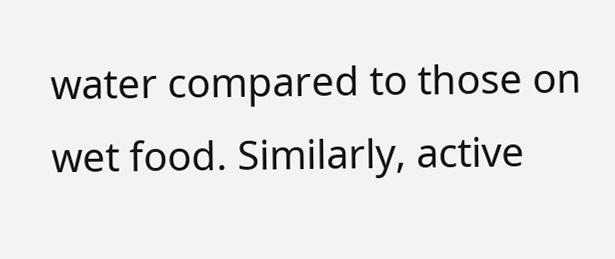water compared to those on wet food. Similarly, active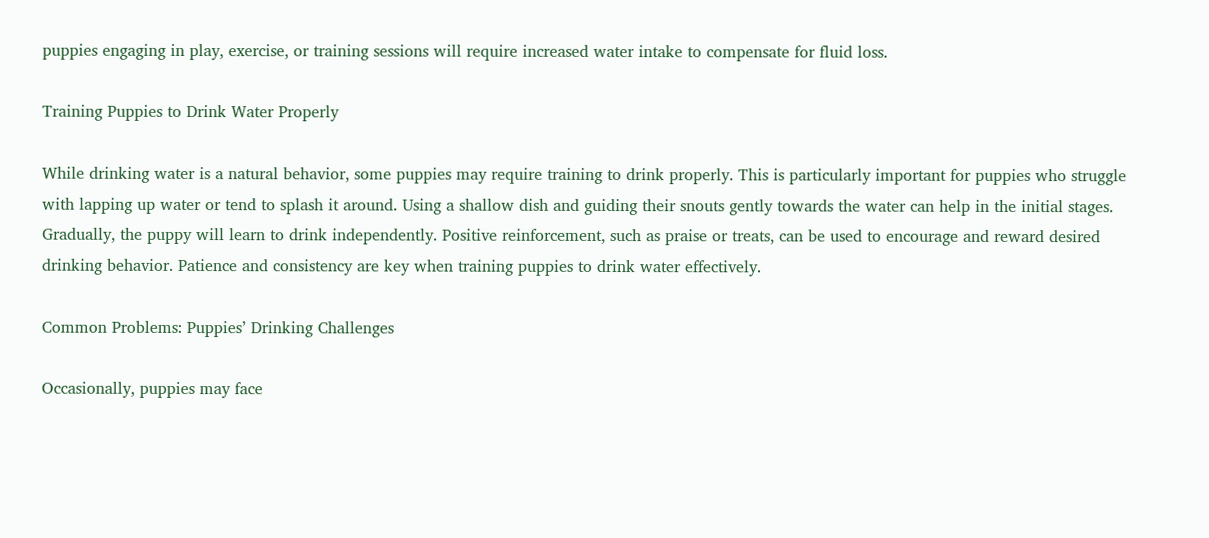puppies engaging in play, exercise, or training sessions will require increased water intake to compensate for fluid loss.

Training Puppies to Drink Water Properly

While drinking water is a natural behavior, some puppies may require training to drink properly. This is particularly important for puppies who struggle with lapping up water or tend to splash it around. Using a shallow dish and guiding their snouts gently towards the water can help in the initial stages. Gradually, the puppy will learn to drink independently. Positive reinforcement, such as praise or treats, can be used to encourage and reward desired drinking behavior. Patience and consistency are key when training puppies to drink water effectively.

Common Problems: Puppies’ Drinking Challenges

Occasionally, puppies may face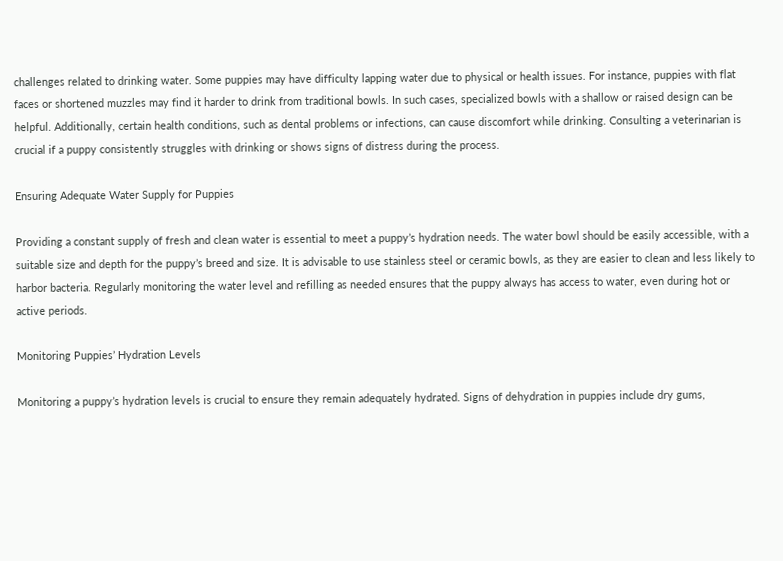challenges related to drinking water. Some puppies may have difficulty lapping water due to physical or health issues. For instance, puppies with flat faces or shortened muzzles may find it harder to drink from traditional bowls. In such cases, specialized bowls with a shallow or raised design can be helpful. Additionally, certain health conditions, such as dental problems or infections, can cause discomfort while drinking. Consulting a veterinarian is crucial if a puppy consistently struggles with drinking or shows signs of distress during the process.

Ensuring Adequate Water Supply for Puppies

Providing a constant supply of fresh and clean water is essential to meet a puppy’s hydration needs. The water bowl should be easily accessible, with a suitable size and depth for the puppy’s breed and size. It is advisable to use stainless steel or ceramic bowls, as they are easier to clean and less likely to harbor bacteria. Regularly monitoring the water level and refilling as needed ensures that the puppy always has access to water, even during hot or active periods.

Monitoring Puppies’ Hydration Levels

Monitoring a puppy’s hydration levels is crucial to ensure they remain adequately hydrated. Signs of dehydration in puppies include dry gums,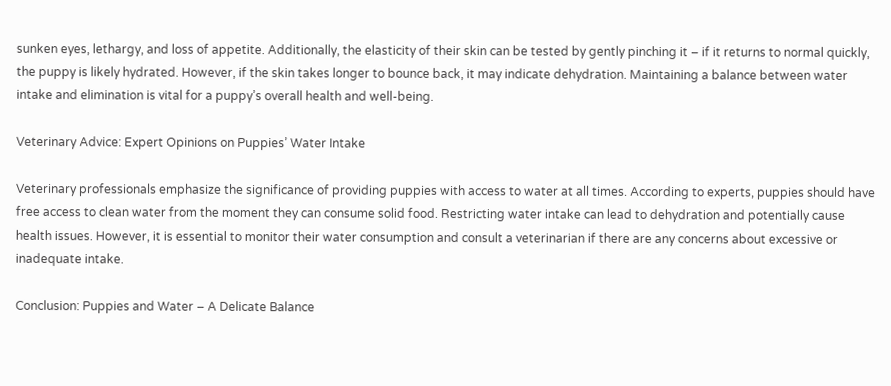sunken eyes, lethargy, and loss of appetite. Additionally, the elasticity of their skin can be tested by gently pinching it – if it returns to normal quickly, the puppy is likely hydrated. However, if the skin takes longer to bounce back, it may indicate dehydration. Maintaining a balance between water intake and elimination is vital for a puppy’s overall health and well-being.

Veterinary Advice: Expert Opinions on Puppies’ Water Intake

Veterinary professionals emphasize the significance of providing puppies with access to water at all times. According to experts, puppies should have free access to clean water from the moment they can consume solid food. Restricting water intake can lead to dehydration and potentially cause health issues. However, it is essential to monitor their water consumption and consult a veterinarian if there are any concerns about excessive or inadequate intake.

Conclusion: Puppies and Water – A Delicate Balance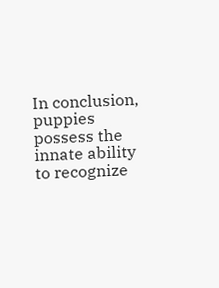In conclusion, puppies possess the innate ability to recognize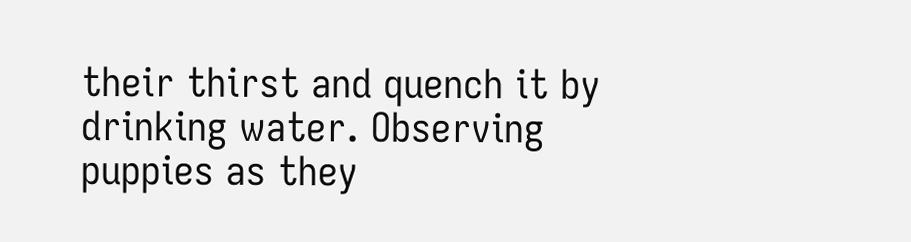their thirst and quench it by drinking water. Observing puppies as they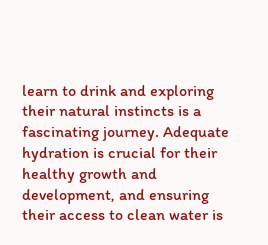learn to drink and exploring their natural instincts is a fascinating journey. Adequate hydration is crucial for their healthy growth and development, and ensuring their access to clean water is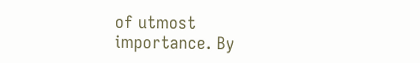of utmost importance. By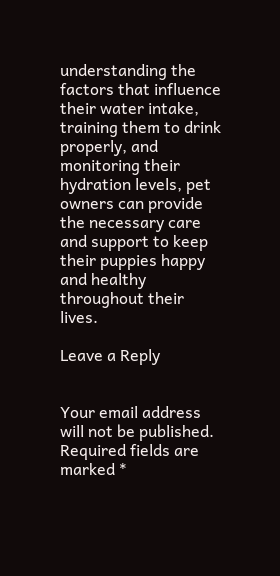understanding the factors that influence their water intake, training them to drink properly, and monitoring their hydration levels, pet owners can provide the necessary care and support to keep their puppies happy and healthy throughout their lives.

Leave a Reply


Your email address will not be published. Required fields are marked *